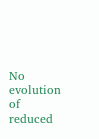No evolution of reduced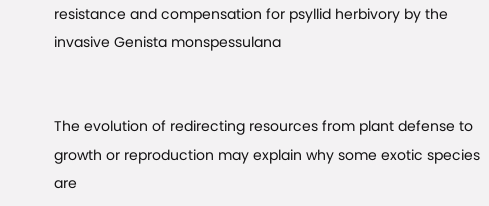resistance and compensation for psyllid herbivory by the invasive Genista monspessulana


The evolution of redirecting resources from plant defense to growth or reproduction may explain why some exotic species are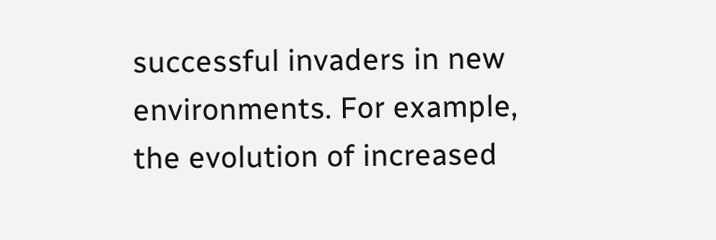successful invaders in new environments. For example, the evolution of increased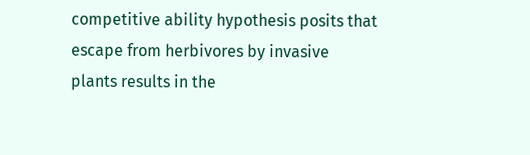competitive ability hypothesis posits that escape from herbivores by invasive plants results in the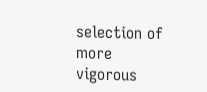selection of more vigorous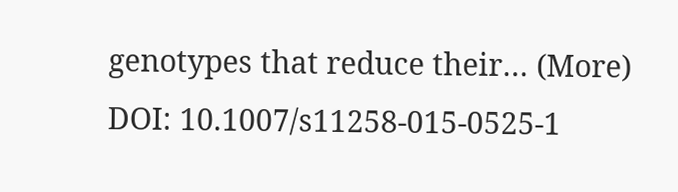genotypes that reduce their… (More)
DOI: 10.1007/s11258-015-0525-1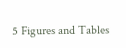5 Figures and Tables